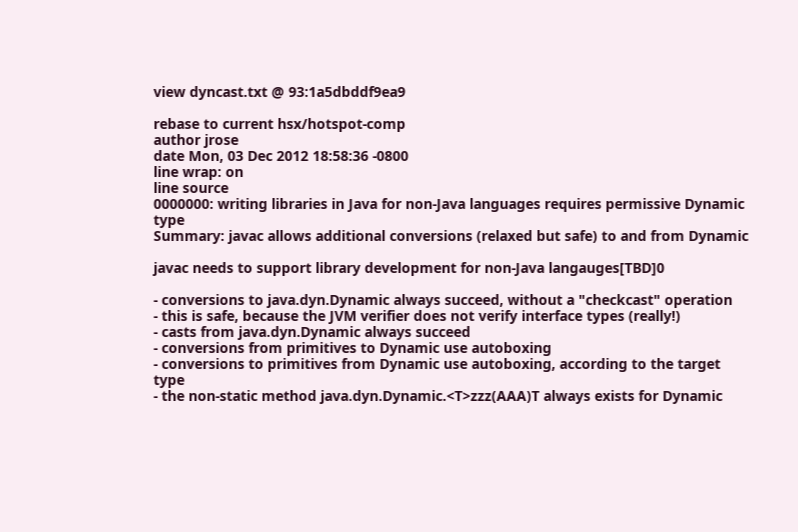view dyncast.txt @ 93:1a5dbddf9ea9

rebase to current hsx/hotspot-comp
author jrose
date Mon, 03 Dec 2012 18:58:36 -0800
line wrap: on
line source
0000000: writing libraries in Java for non-Java languages requires permissive Dynamic type
Summary: javac allows additional conversions (relaxed but safe) to and from Dynamic

javac needs to support library development for non-Java langauges[TBD]0

- conversions to java.dyn.Dynamic always succeed, without a "checkcast" operation
- this is safe, because the JVM verifier does not verify interface types (really!)
- casts from java.dyn.Dynamic always succeed
- conversions from primitives to Dynamic use autoboxing
- conversions to primitives from Dynamic use autoboxing, according to the target type
- the non-static method java.dyn.Dynamic.<T>zzz(AAA)T always exists for Dynamic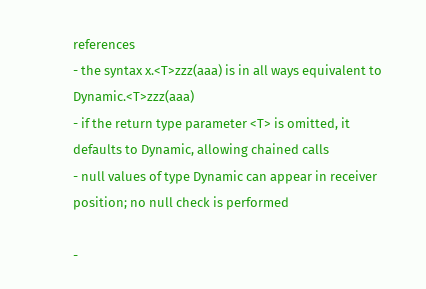references
- the syntax x.<T>zzz(aaa) is in all ways equivalent to Dynamic.<T>zzz(aaa)
- if the return type parameter <T> is omitted, it defaults to Dynamic, allowing chained calls
- null values of type Dynamic can appear in receiver position; no null check is performed

-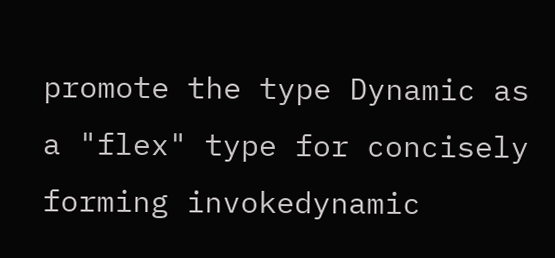promote the type Dynamic as a "flex" type for concisely forming invokedynamic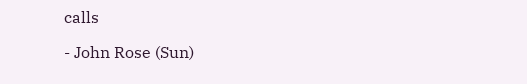calls

- John Rose (Sun)